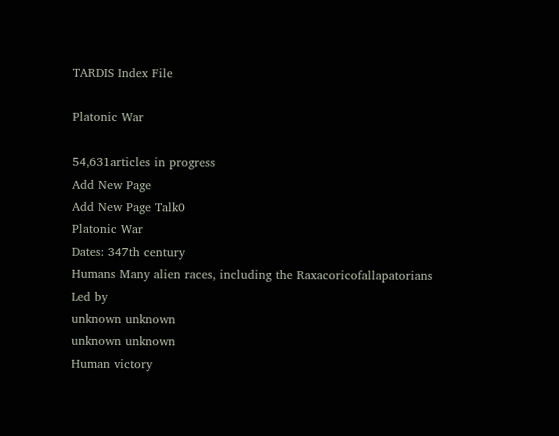TARDIS Index File

Platonic War

54,631articles in progress
Add New Page
Add New Page Talk0
Platonic War
Dates: 347th century
Humans Many alien races, including the Raxacoricofallapatorians
Led by
unknown unknown
unknown unknown
Human victory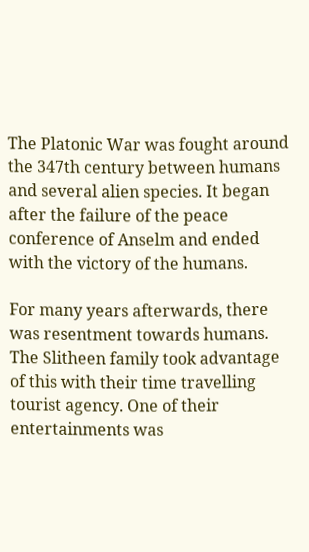The Platonic War was fought around the 347th century between humans and several alien species. It began after the failure of the peace conference of Anselm and ended with the victory of the humans.

For many years afterwards, there was resentment towards humans. The Slitheen family took advantage of this with their time travelling tourist agency. One of their entertainments was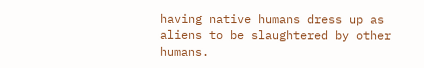having native humans dress up as aliens to be slaughtered by other humans.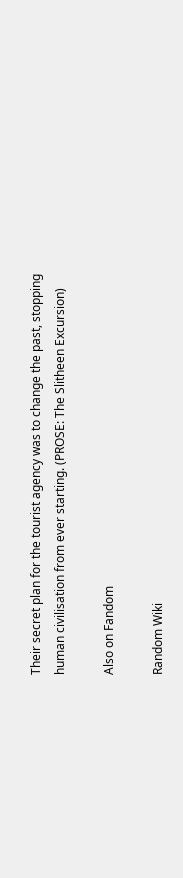Their secret plan for the tourist agency was to change the past, stopping human civilisation from ever starting. (PROSE: The Slitheen Excursion)

Also on Fandom

Random Wiki